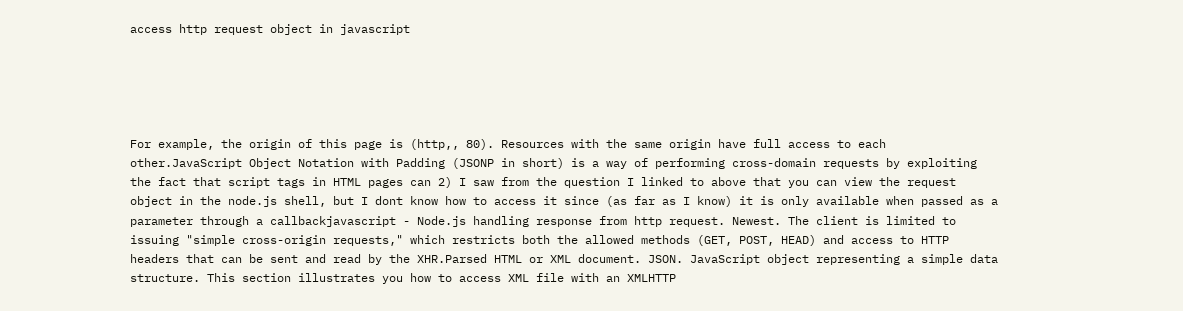access http request object in javascript





For example, the origin of this page is (http,, 80). Resources with the same origin have full access to each other.JavaScript Object Notation with Padding (JSONP in short) is a way of performing cross-domain requests by exploiting the fact that script tags in HTML pages can 2) I saw from the question I linked to above that you can view the request object in the node.js shell, but I dont know how to access it since (as far as I know) it is only available when passed as a parameter through a callbackjavascript - Node.js handling response from http request. Newest. The client is limited to issuing "simple cross-origin requests," which restricts both the allowed methods (GET, POST, HEAD) and access to HTTP headers that can be sent and read by the XHR.Parsed HTML or XML document. JSON. JavaScript object representing a simple data structure. This section illustrates you how to access XML file with an XMLHTTP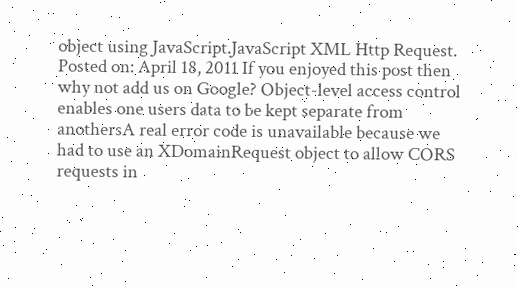object using JavaScript.JavaScript XML Http Request. Posted on: April 18, 2011 If you enjoyed this post then why not add us on Google? Object-level access control enables one users data to be kept separate from anothersA real error code is unavailable because we had to use an XDomainRequest object to allow CORS requests in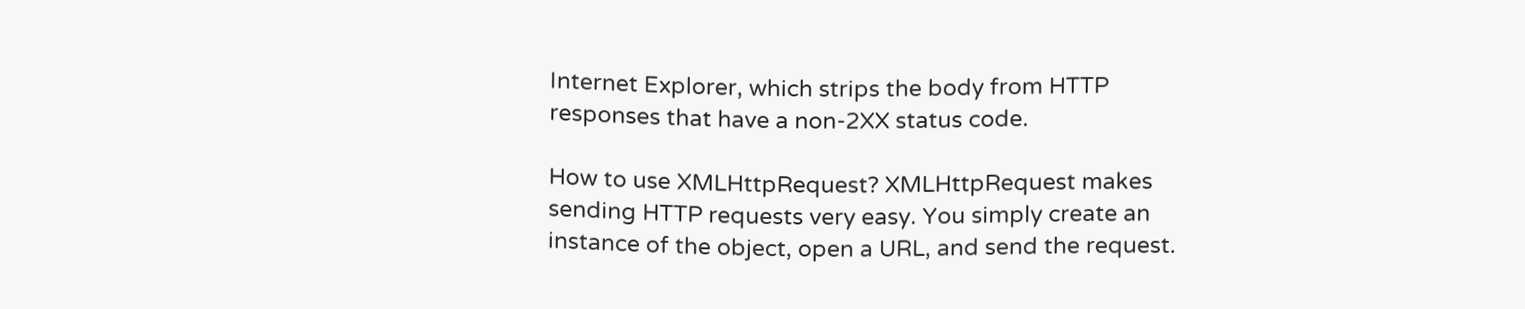Internet Explorer, which strips the body from HTTP responses that have a non-2XX status code.

How to use XMLHttpRequest? XMLHttpRequest makes sending HTTP requests very easy. You simply create an instance of the object, open a URL, and send the request.